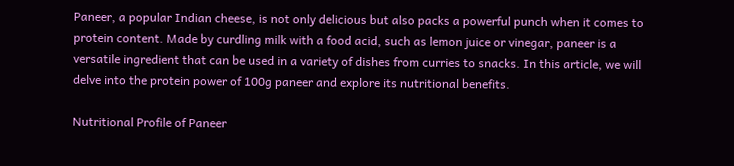Paneer, a popular Indian cheese, is not only delicious but also packs a powerful punch when it comes to protein content. Made by curdling milk with a food acid, such as lemon juice or vinegar, paneer is a versatile ingredient that can be used in a variety of dishes from curries to snacks. In this article, we will delve into the protein power of 100g paneer and explore its nutritional benefits.

Nutritional Profile of Paneer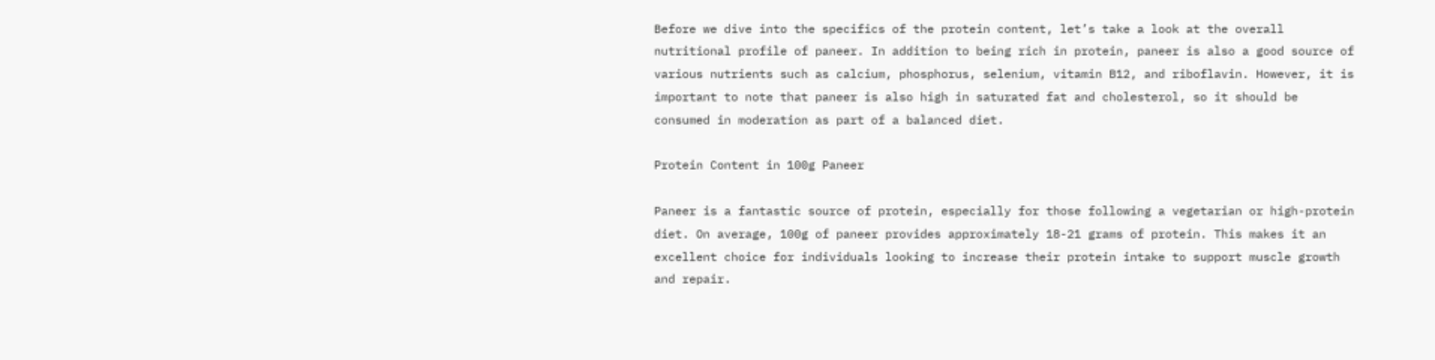Before we dive into the specifics of the protein content, let’s take a look at the overall nutritional profile of paneer. In addition to being rich in protein, paneer is also a good source of various nutrients such as calcium, phosphorus, selenium, vitamin B12, and riboflavin. However, it is important to note that paneer is also high in saturated fat and cholesterol, so it should be consumed in moderation as part of a balanced diet.

Protein Content in 100g Paneer

Paneer is a fantastic source of protein, especially for those following a vegetarian or high-protein diet. On average, 100g of paneer provides approximately 18-21 grams of protein. This makes it an excellent choice for individuals looking to increase their protein intake to support muscle growth and repair.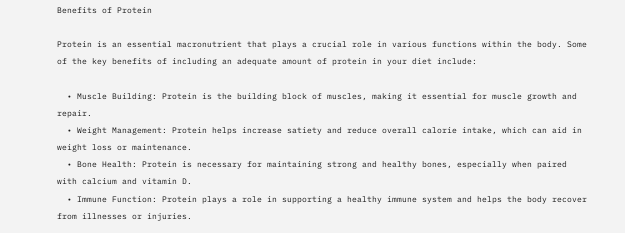Benefits of Protein

Protein is an essential macronutrient that plays a crucial role in various functions within the body. Some of the key benefits of including an adequate amount of protein in your diet include:

  • Muscle Building: Protein is the building block of muscles, making it essential for muscle growth and repair.
  • Weight Management: Protein helps increase satiety and reduce overall calorie intake, which can aid in weight loss or maintenance.
  • Bone Health: Protein is necessary for maintaining strong and healthy bones, especially when paired with calcium and vitamin D.
  • Immune Function: Protein plays a role in supporting a healthy immune system and helps the body recover from illnesses or injuries.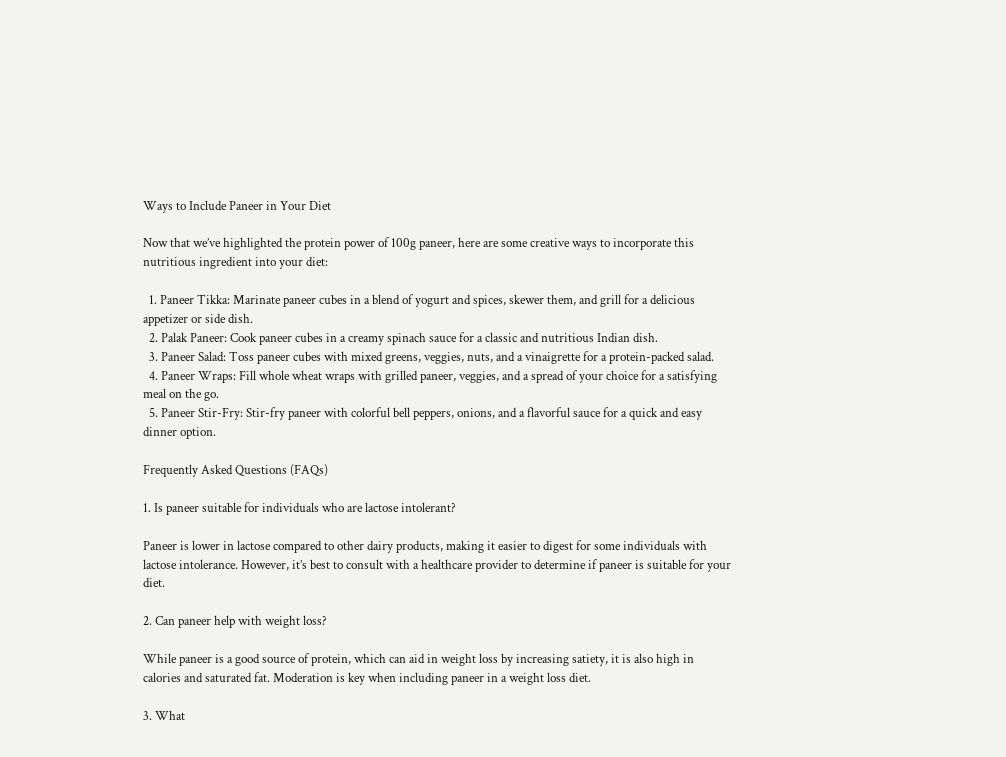Ways to Include Paneer in Your Diet

Now that we’ve highlighted the protein power of 100g paneer, here are some creative ways to incorporate this nutritious ingredient into your diet:

  1. Paneer Tikka: Marinate paneer cubes in a blend of yogurt and spices, skewer them, and grill for a delicious appetizer or side dish.
  2. Palak Paneer: Cook paneer cubes in a creamy spinach sauce for a classic and nutritious Indian dish.
  3. Paneer Salad: Toss paneer cubes with mixed greens, veggies, nuts, and a vinaigrette for a protein-packed salad.
  4. Paneer Wraps: Fill whole wheat wraps with grilled paneer, veggies, and a spread of your choice for a satisfying meal on the go.
  5. Paneer Stir-Fry: Stir-fry paneer with colorful bell peppers, onions, and a flavorful sauce for a quick and easy dinner option.

Frequently Asked Questions (FAQs)

1. Is paneer suitable for individuals who are lactose intolerant?

Paneer is lower in lactose compared to other dairy products, making it easier to digest for some individuals with lactose intolerance. However, it’s best to consult with a healthcare provider to determine if paneer is suitable for your diet.

2. Can paneer help with weight loss?

While paneer is a good source of protein, which can aid in weight loss by increasing satiety, it is also high in calories and saturated fat. Moderation is key when including paneer in a weight loss diet.

3. What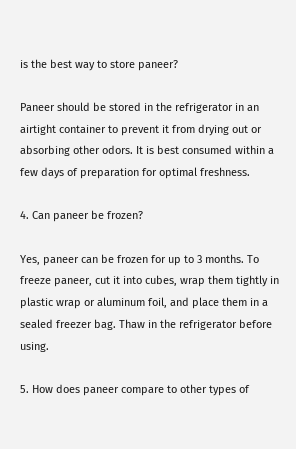is the best way to store paneer?

Paneer should be stored in the refrigerator in an airtight container to prevent it from drying out or absorbing other odors. It is best consumed within a few days of preparation for optimal freshness.

4. Can paneer be frozen?

Yes, paneer can be frozen for up to 3 months. To freeze paneer, cut it into cubes, wrap them tightly in plastic wrap or aluminum foil, and place them in a sealed freezer bag. Thaw in the refrigerator before using.

5. How does paneer compare to other types of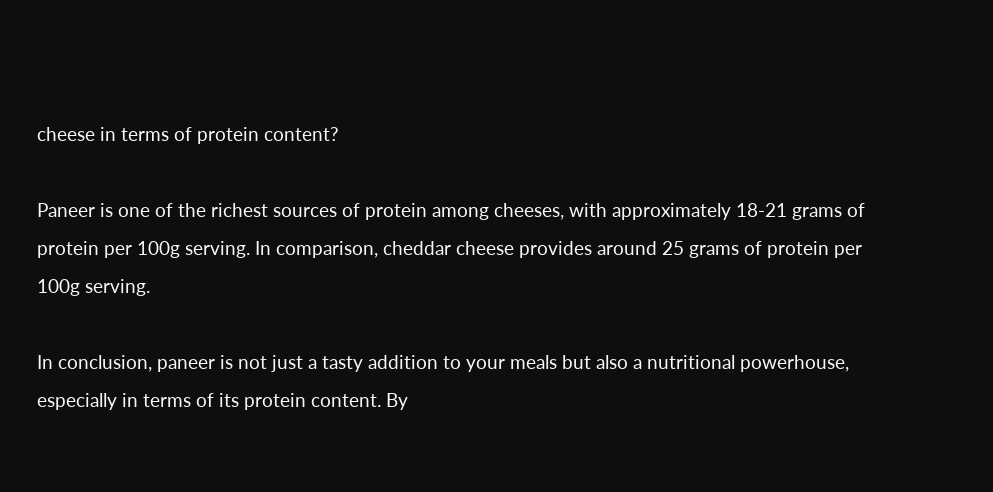cheese in terms of protein content?

Paneer is one of the richest sources of protein among cheeses, with approximately 18-21 grams of protein per 100g serving. In comparison, cheddar cheese provides around 25 grams of protein per 100g serving.

In conclusion, paneer is not just a tasty addition to your meals but also a nutritional powerhouse, especially in terms of its protein content. By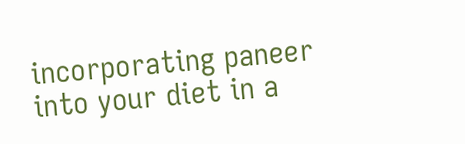incorporating paneer into your diet in a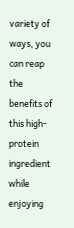variety of ways, you can reap the benefits of this high-protein ingredient while enjoying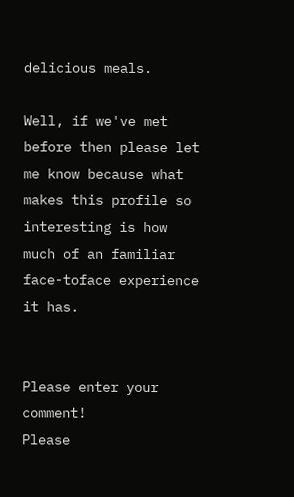delicious meals.

Well, if we've met before then please let me know because what makes this profile so interesting is how much of an familiar face-toface experience it has.


Please enter your comment!
Please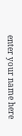enter your name here